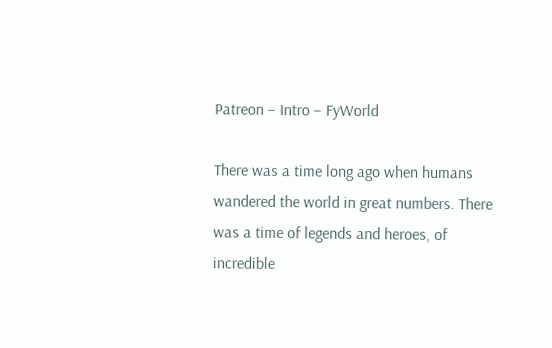Patreon – Intro – FyWorld

There was a time long ago when humans wandered the world in great numbers. There was a time of legends and heroes, of incredible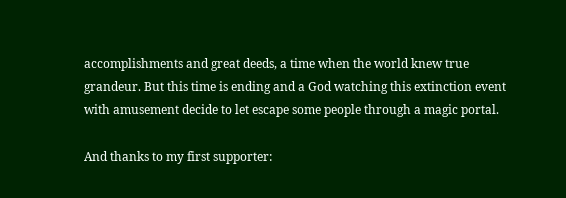accomplishments and great deeds, a time when the world knew true grandeur. But this time is ending and a God watching this extinction event with amusement decide to let escape some people through a magic portal.

And thanks to my first supporter: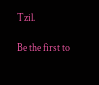Tzil.

Be the first to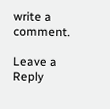write a comment.

Leave a Reply